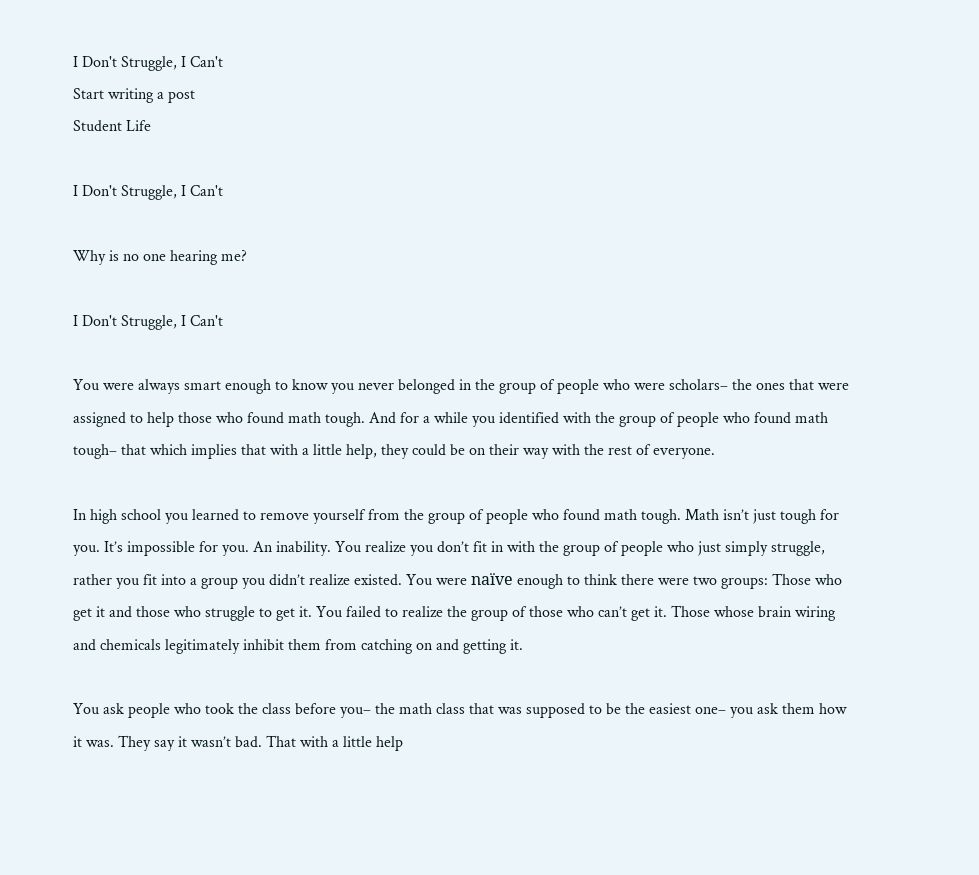I Don't Struggle, I Can't
Start writing a post
Student Life

I Don't Struggle, I Can't

Why is no one hearing me?

I Don't Struggle, I Can't

You were always smart enough to know you never belonged in the group of people who were scholars– the ones that were assigned to help those who found math tough. And for a while you identified with the group of people who found math tough– that which implies that with a little help, they could be on their way with the rest of everyone.

In high school you learned to remove yourself from the group of people who found math tough. Math isn’t just tough for you. It’s impossible for you. An inability. You realize you don’t fit in with the group of people who just simply struggle, rather you fit into a group you didn’t realize existed. You were naïve enough to think there were two groups: Those who get it and those who struggle to get it. You failed to realize the group of those who can’t get it. Those whose brain wiring and chemicals legitimately inhibit them from catching on and getting it.

You ask people who took the class before you– the math class that was supposed to be the easiest one– you ask them how it was. They say it wasn’t bad. That with a little help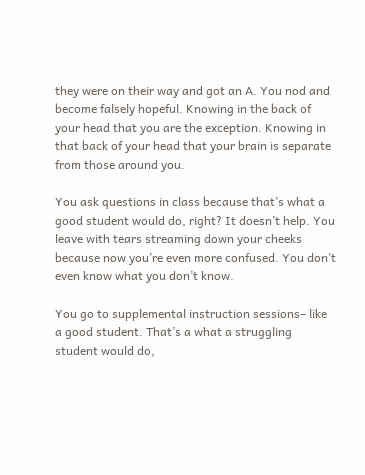they were on their way and got an A. You nod and become falsely hopeful. Knowing in the back of your head that you are the exception. Knowing in that back of your head that your brain is separate from those around you.

You ask questions in class because that’s what a good student would do, right? It doesn’t help. You leave with tears streaming down your cheeks because now you’re even more confused. You don’t even know what you don’t know.

You go to supplemental instruction sessions– like a good student. That’s a what a struggling student would do,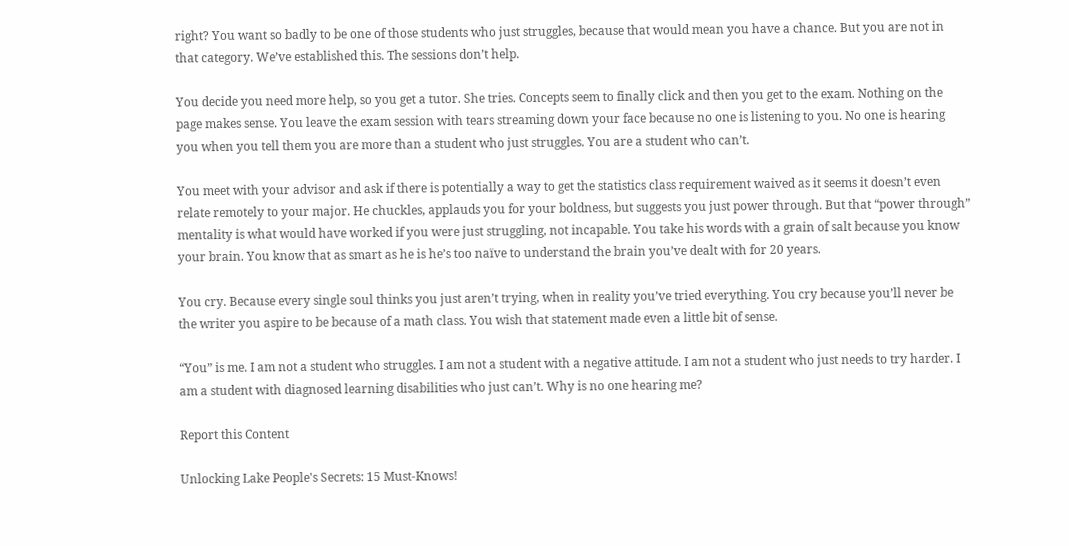right? You want so badly to be one of those students who just struggles, because that would mean you have a chance. But you are not in that category. We’ve established this. The sessions don’t help.

You decide you need more help, so you get a tutor. She tries. Concepts seem to finally click and then you get to the exam. Nothing on the page makes sense. You leave the exam session with tears streaming down your face because no one is listening to you. No one is hearing you when you tell them you are more than a student who just struggles. You are a student who can’t.

You meet with your advisor and ask if there is potentially a way to get the statistics class requirement waived as it seems it doesn’t even relate remotely to your major. He chuckles, applauds you for your boldness, but suggests you just power through. But that “power through” mentality is what would have worked if you were just struggling, not incapable. You take his words with a grain of salt because you know your brain. You know that as smart as he is he’s too naïve to understand the brain you’ve dealt with for 20 years.

You cry. Because every single soul thinks you just aren’t trying, when in reality you’ve tried everything. You cry because you’ll never be the writer you aspire to be because of a math class. You wish that statement made even a little bit of sense.

“You” is me. I am not a student who struggles. I am not a student with a negative attitude. I am not a student who just needs to try harder. I am a student with diagnosed learning disabilities who just can’t. Why is no one hearing me?

Report this Content

Unlocking Lake People's Secrets: 15 Must-Knows!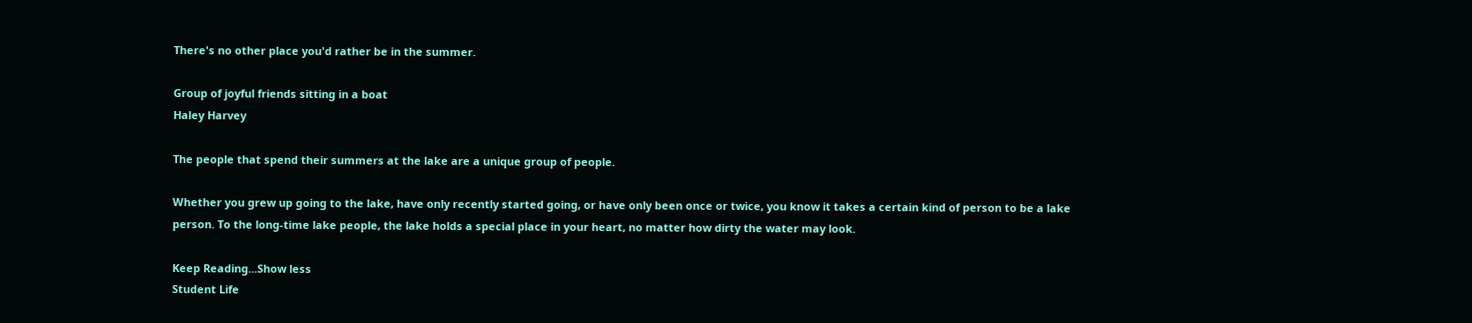There's no other place you'd rather be in the summer.

Group of joyful friends sitting in a boat
Haley Harvey

The people that spend their summers at the lake are a unique group of people.

Whether you grew up going to the lake, have only recently started going, or have only been once or twice, you know it takes a certain kind of person to be a lake person. To the long-time lake people, the lake holds a special place in your heart, no matter how dirty the water may look.

Keep Reading...Show less
Student Life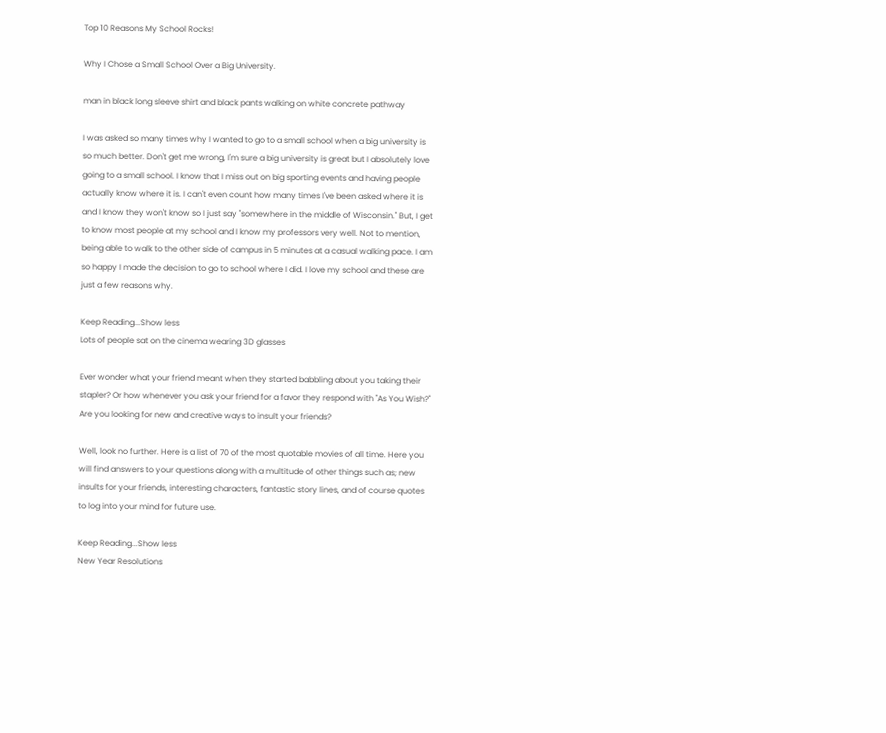Top 10 Reasons My School Rocks!

Why I Chose a Small School Over a Big University.

man in black long sleeve shirt and black pants walking on white concrete pathway

I was asked so many times why I wanted to go to a small school when a big university is so much better. Don't get me wrong, I'm sure a big university is great but I absolutely love going to a small school. I know that I miss out on big sporting events and having people actually know where it is. I can't even count how many times I've been asked where it is and I know they won't know so I just say "somewhere in the middle of Wisconsin." But, I get to know most people at my school and I know my professors very well. Not to mention, being able to walk to the other side of campus in 5 minutes at a casual walking pace. I am so happy I made the decision to go to school where I did. I love my school and these are just a few reasons why.

Keep Reading...Show less
Lots of people sat on the cinema wearing 3D glasses

Ever wonder what your friend meant when they started babbling about you taking their stapler? Or how whenever you ask your friend for a favor they respond with "As You Wish?" Are you looking for new and creative ways to insult your friends?

Well, look no further. Here is a list of 70 of the most quotable movies of all time. Here you will find answers to your questions along with a multitude of other things such as; new insults for your friends, interesting characters, fantastic story lines, and of course quotes to log into your mind for future use.

Keep Reading...Show less
New Year Resolutions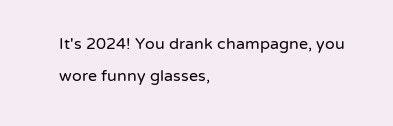It's 2024! You drank champagne, you wore funny glasses,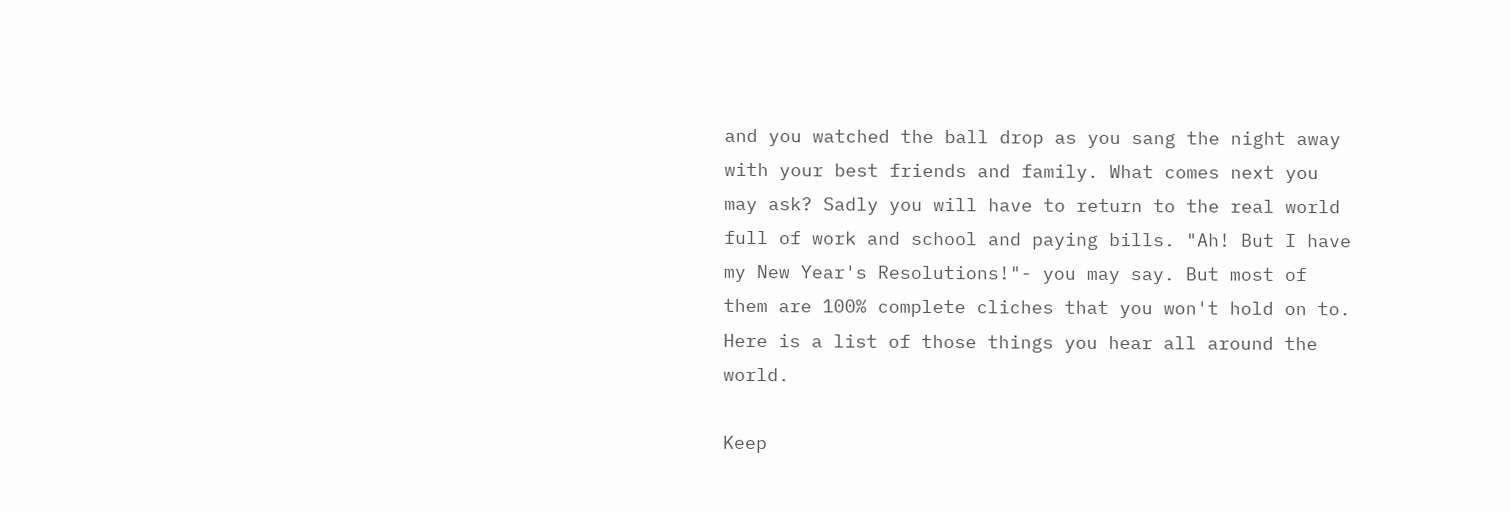and you watched the ball drop as you sang the night away with your best friends and family. What comes next you may ask? Sadly you will have to return to the real world full of work and school and paying bills. "Ah! But I have my New Year's Resolutions!"- you may say. But most of them are 100% complete cliches that you won't hold on to. Here is a list of those things you hear all around the world.

Keep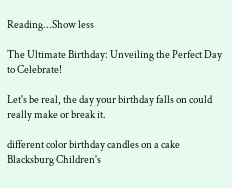Reading...Show less

The Ultimate Birthday: Unveiling the Perfect Day to Celebrate!

Let's be real, the day your birthday falls on could really make or break it.

different color birthday candles on a cake
Blacksburg Children's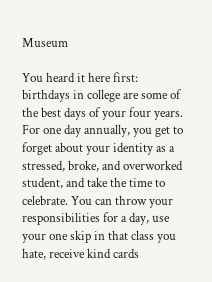Museum

You heard it here first: birthdays in college are some of the best days of your four years. For one day annually, you get to forget about your identity as a stressed, broke, and overworked student, and take the time to celebrate. You can throw your responsibilities for a day, use your one skip in that class you hate, receive kind cards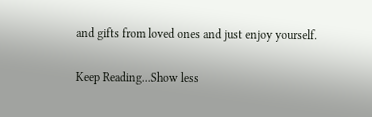and gifts from loved ones and just enjoy yourself.

Keep Reading...Show less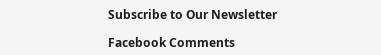Subscribe to Our Newsletter

Facebook Comments